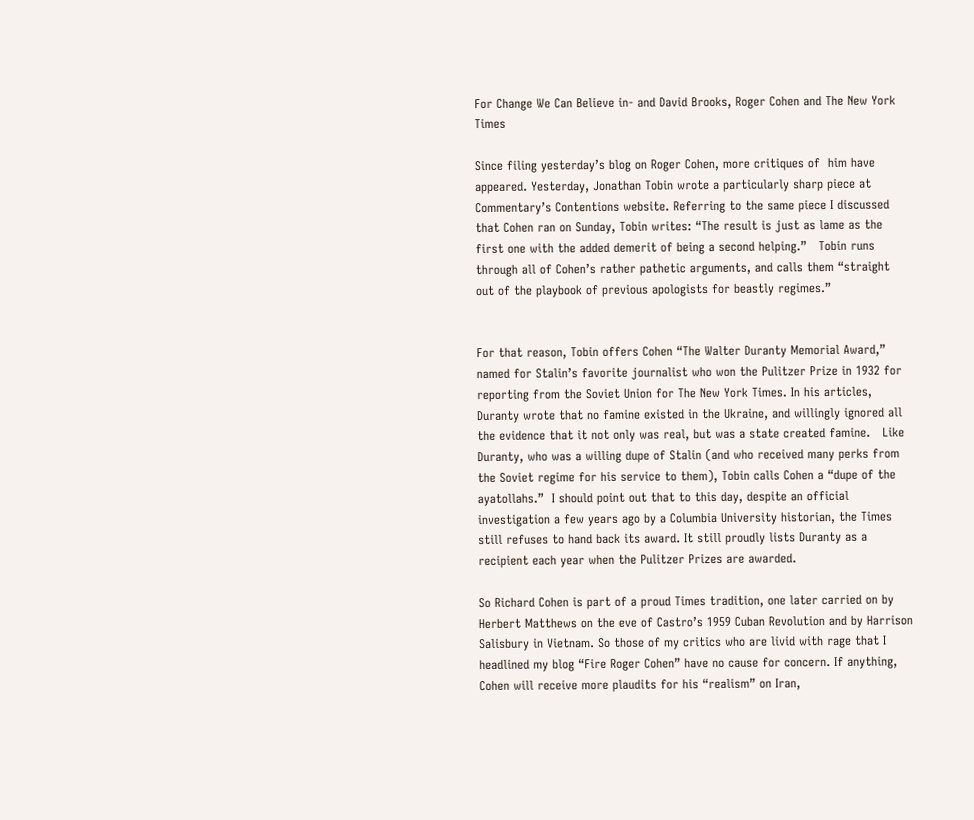For Change We Can Believe in- and David Brooks, Roger Cohen and The New York Times

Since filing yesterday’s blog on Roger Cohen, more critiques of  him have appeared. Yesterday, Jonathan Tobin wrote a particularly sharp piece at Commentary’s Contentions website. Referring to the same piece I discussed that Cohen ran on Sunday, Tobin writes: “The result is just as lame as the first one with the added demerit of being a second helping.”   Tobin runs through all of Cohen’s rather pathetic arguments, and calls them “straight out of the playbook of previous apologists for beastly regimes.”


For that reason, Tobin offers Cohen “The Walter Duranty Memorial Award,” named for Stalin’s favorite journalist who won the Pulitzer Prize in 1932 for reporting from the Soviet Union for The New York Times. In his articles, Duranty wrote that no famine existed in the Ukraine, and willingly ignored all the evidence that it not only was real, but was a state created famine.   Like Duranty, who was a willing dupe of Stalin (and who received many perks from the Soviet regime for his service to them), Tobin calls Cohen a “dupe of the ayatollahs.”  I should point out that to this day, despite an official investigation a few years ago by a Columbia University historian, the Times still refuses to hand back its award. It still proudly lists Duranty as a recipient each year when the Pulitzer Prizes are awarded.

So Richard Cohen is part of a proud Times tradition, one later carried on by Herbert Matthews on the eve of Castro’s 1959 Cuban Revolution and by Harrison Salisbury in Vietnam. So those of my critics who are livid with rage that I headlined my blog “Fire Roger Cohen” have no cause for concern. If anything, Cohen will receive more plaudits for his “realism” on Iran,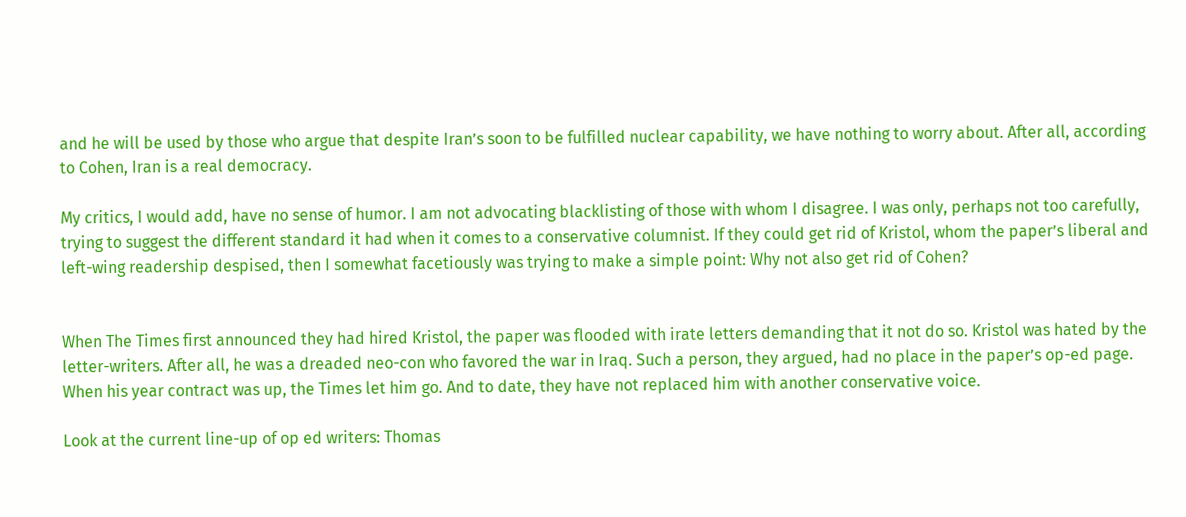and he will be used by those who argue that despite Iran’s soon to be fulfilled nuclear capability, we have nothing to worry about. After all, according to Cohen, Iran is a real democracy.

My critics, I would add, have no sense of humor. I am not advocating blacklisting of those with whom I disagree. I was only, perhaps not too carefully, trying to suggest the different standard it had when it comes to a conservative columnist. If they could get rid of Kristol, whom the paper’s liberal and left-wing readership despised, then I somewhat facetiously was trying to make a simple point: Why not also get rid of Cohen?


When The Times first announced they had hired Kristol, the paper was flooded with irate letters demanding that it not do so. Kristol was hated by the letter-writers. After all, he was a dreaded neo-con who favored the war in Iraq. Such a person, they argued, had no place in the paper’s op-ed page. When his year contract was up, the Times let him go. And to date, they have not replaced him with another conservative voice.

Look at the current line-up of op ed writers: Thomas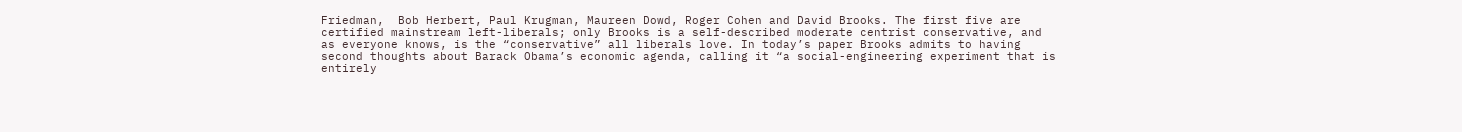Friedman,  Bob Herbert, Paul Krugman, Maureen Dowd, Roger Cohen and David Brooks. The first five are certified mainstream left-liberals; only Brooks is a self-described moderate centrist conservative, and as everyone knows, is the “conservative” all liberals love. In today’s paper Brooks admits to having second thoughts about Barack Obama’s economic agenda, calling it “a social-engineering experiment that is entirely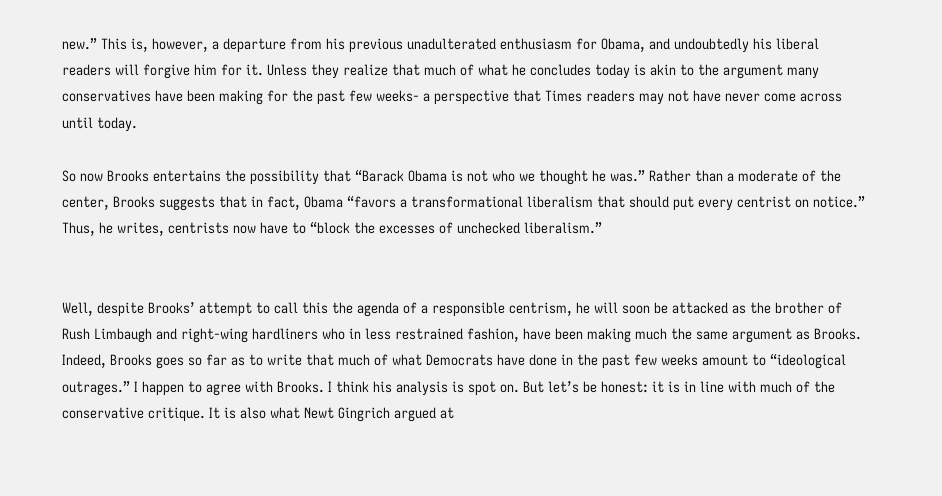new.” This is, however, a departure from his previous unadulterated enthusiasm for Obama, and undoubtedly his liberal readers will forgive him for it. Unless they realize that much of what he concludes today is akin to the argument many conservatives have been making for the past few weeks- a perspective that Times readers may not have never come across until today.

So now Brooks entertains the possibility that “Barack Obama is not who we thought he was.” Rather than a moderate of the center, Brooks suggests that in fact, Obama “favors a transformational liberalism that should put every centrist on notice.” Thus, he writes, centrists now have to “block the excesses of unchecked liberalism.”


Well, despite Brooks’ attempt to call this the agenda of a responsible centrism, he will soon be attacked as the brother of Rush Limbaugh and right-wing hardliners who in less restrained fashion, have been making much the same argument as Brooks. Indeed, Brooks goes so far as to write that much of what Democrats have done in the past few weeks amount to “ideological outrages.” I happen to agree with Brooks. I think his analysis is spot on. But let’s be honest: it is in line with much of the conservative critique. It is also what Newt Gingrich argued at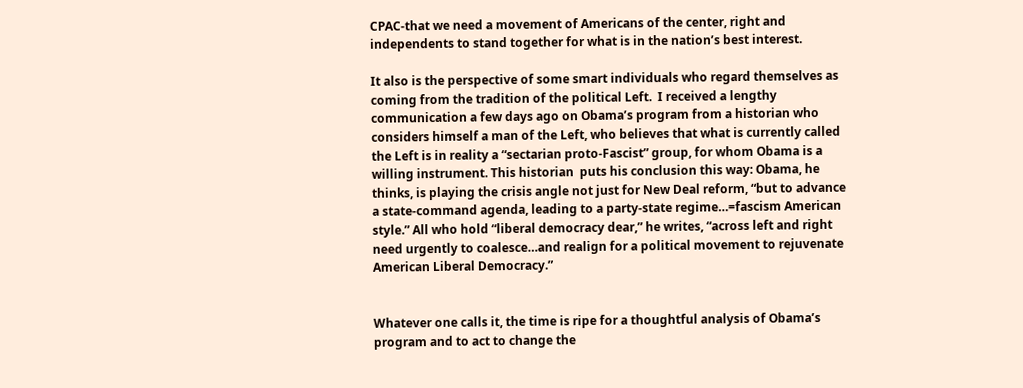CPAC-that we need a movement of Americans of the center, right and independents to stand together for what is in the nation’s best interest.

It also is the perspective of some smart individuals who regard themselves as coming from the tradition of the political Left.  I received a lengthy communication a few days ago on Obama’s program from a historian who considers himself a man of the Left, who believes that what is currently called the Left is in reality a “sectarian proto-Fascist” group, for whom Obama is a willing instrument. This historian  puts his conclusion this way: Obama, he thinks, is playing the crisis angle not just for New Deal reform, “but to advance a state-command agenda, leading to a party-state regime…=fascism American style.” All who hold “liberal democracy dear,” he writes, “across left and right need urgently to coalesce…and realign for a political movement to rejuvenate American Liberal Democracy.”


Whatever one calls it, the time is ripe for a thoughtful analysis of Obama’s program and to act to change the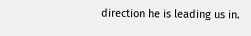direction he is leading us in.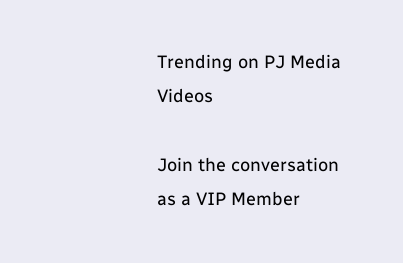Trending on PJ Media Videos

Join the conversation as a VIP Member